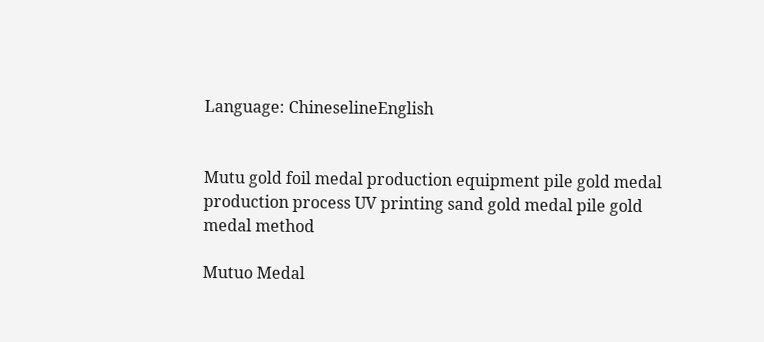Language: ChineselineEnglish


Mutu gold foil medal production equipment pile gold medal production process UV printing sand gold medal pile gold medal method

Mutuo Medal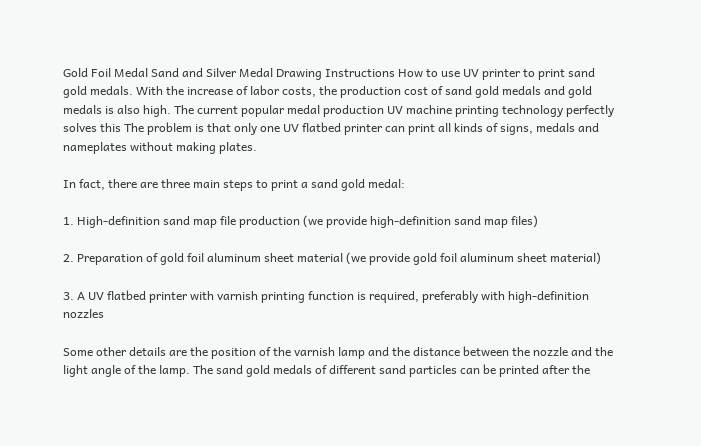Gold Foil Medal Sand and Silver Medal Drawing Instructions How to use UV printer to print sand gold medals. With the increase of labor costs, the production cost of sand gold medals and gold medals is also high. The current popular medal production UV machine printing technology perfectly solves this The problem is that only one UV flatbed printer can print all kinds of signs, medals and nameplates without making plates.

In fact, there are three main steps to print a sand gold medal:

1. High-definition sand map file production (we provide high-definition sand map files)

2. Preparation of gold foil aluminum sheet material (we provide gold foil aluminum sheet material)

3. A UV flatbed printer with varnish printing function is required, preferably with high-definition nozzles

Some other details are the position of the varnish lamp and the distance between the nozzle and the light angle of the lamp. The sand gold medals of different sand particles can be printed after the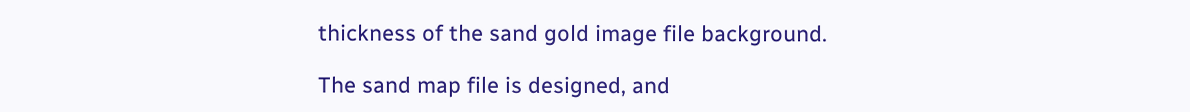thickness of the sand gold image file background.

The sand map file is designed, and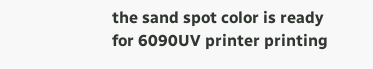the sand spot color is ready for 6090UV printer printing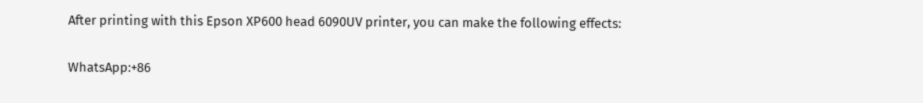After printing with this Epson XP600 head 6090UV printer, you can make the following effects:

WhatsApp:+86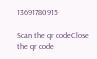13691780915

Scan the qr codeClose
the qr code